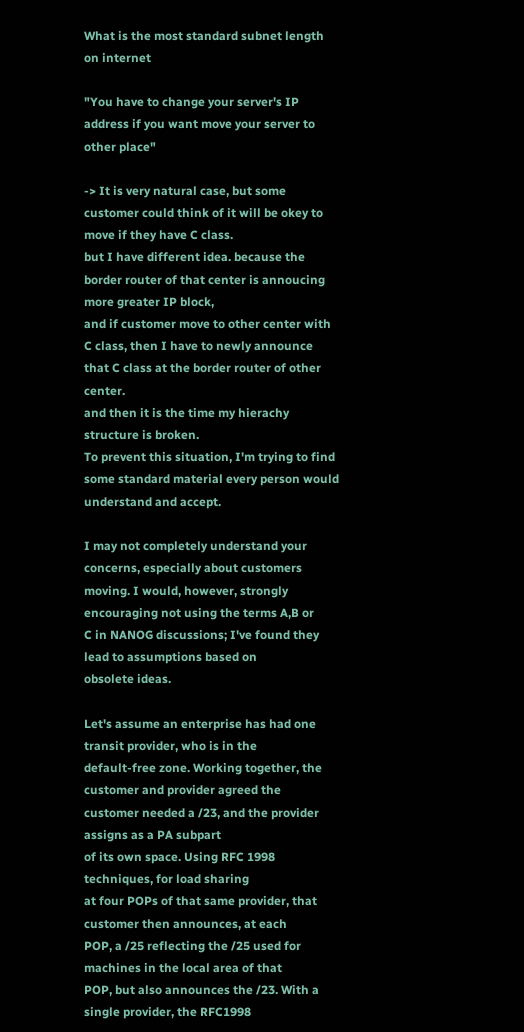What is the most standard subnet length on internet

"You have to change your server's IP address if you want move your server to other place"

-> It is very natural case, but some customer could think of it will be okey to move if they have C class.
but I have different idea. because the border router of that center is annoucing more greater IP block,
and if customer move to other center with C class, then I have to newly announce that C class at the border router of other center.
and then it is the time my hierachy structure is broken.
To prevent this situation, I'm trying to find some standard material every person would understand and accept.

I may not completely understand your concerns, especially about customers
moving. I would, however, strongly encouraging not using the terms A,B or
C in NANOG discussions; I've found they lead to assumptions based on
obsolete ideas.

Let's assume an enterprise has had one transit provider, who is in the
default-free zone. Working together, the customer and provider agreed the
customer needed a /23, and the provider assigns as a PA subpart
of its own space. Using RFC 1998 techniques, for load sharing
at four POPs of that same provider, that customer then announces, at each
POP, a /25 reflecting the /25 used for machines in the local area of that
POP, but also announces the /23. With a single provider, the RFC1998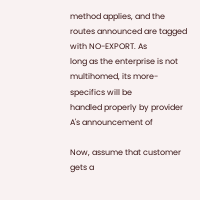method applies, and the routes announced are tagged with NO-EXPORT. As
long as the enterprise is not multihomed, its more-specifics will be
handled properly by provider A's announcement of

Now, assume that customer gets a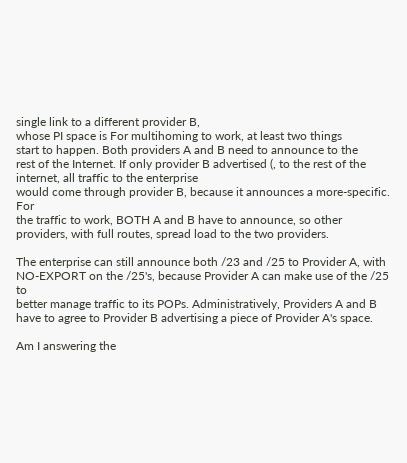single link to a different provider B,
whose PI space is For multihoming to work, at least two things
start to happen. Both providers A and B need to announce to the
rest of the Internet. If only provider B advertised (, to the rest of the internet, all traffic to the enterprise
would come through provider B, because it announces a more-specific. For
the traffic to work, BOTH A and B have to announce, so other
providers, with full routes, spread load to the two providers.

The enterprise can still announce both /23 and /25 to Provider A, with
NO-EXPORT on the /25's, because Provider A can make use of the /25 to
better manage traffic to its POPs. Administratively, Providers A and B
have to agree to Provider B advertising a piece of Provider A's space.

Am I answering the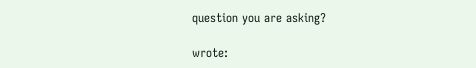question you are asking?

wrote: